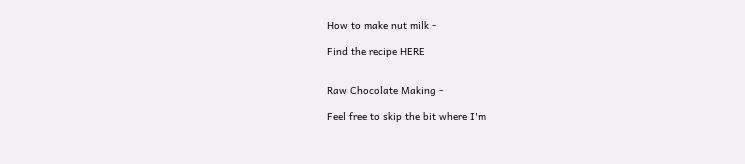How to make nut milk -

Find the recipe HERE


Raw Chocolate Making -

Feel free to skip the bit where I'm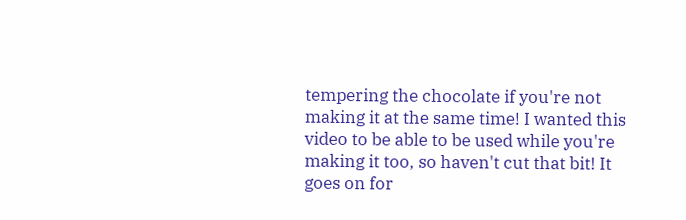tempering the chocolate if you're not making it at the same time! I wanted this video to be able to be used while you're making it too, so haven't cut that bit! It goes on for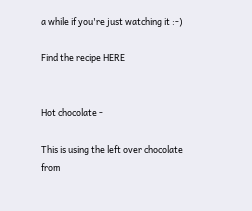a while if you're just watching it :-)

Find the recipe HERE


Hot chocolate -

This is using the left over chocolate from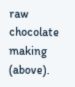raw chocolate making (above).